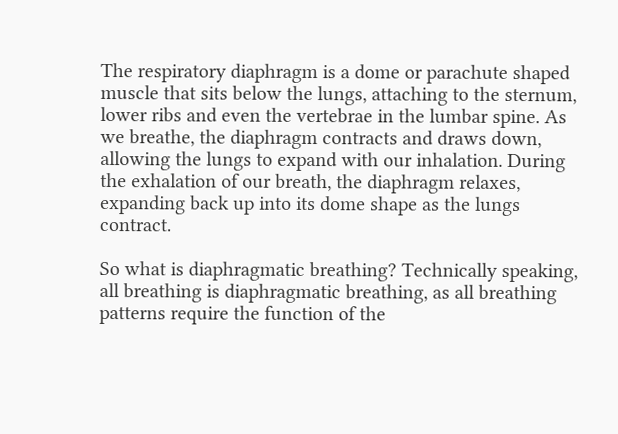The respiratory diaphragm is a dome or parachute shaped muscle that sits below the lungs, attaching to the sternum, lower ribs and even the vertebrae in the lumbar spine. As we breathe, the diaphragm contracts and draws down, allowing the lungs to expand with our inhalation. During the exhalation of our breath, the diaphragm relaxes, expanding back up into its dome shape as the lungs contract.

So what is diaphragmatic breathing? Technically speaking, all breathing is diaphragmatic breathing, as all breathing patterns require the function of the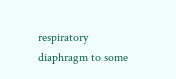respiratory diaphragm to some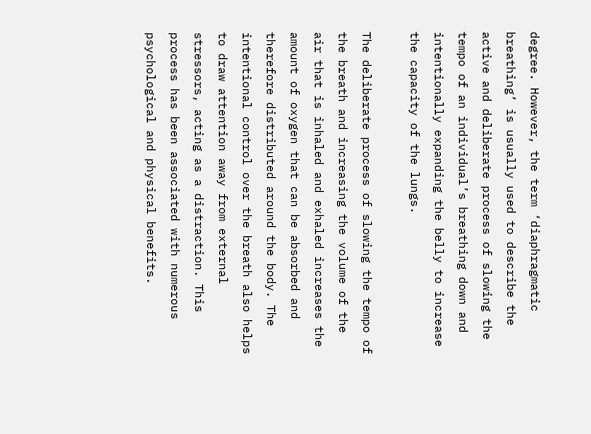degree. However, the term ‘diaphragmatic breathing’ is usually used to describe the active and deliberate process of slowing the tempo of an individual’s breathing down and intentionally expanding the belly to increase the capacity of the lungs.

The deliberate process of slowing the tempo of the breath and increasing the volume of the air that is inhaled and exhaled increases the amount of oxygen that can be absorbed and therefore distributed around the body. The intentional control over the breath also helps to draw attention away from external stressors, acting as a distraction. This process has been associated with numerous psychological and physical benefits.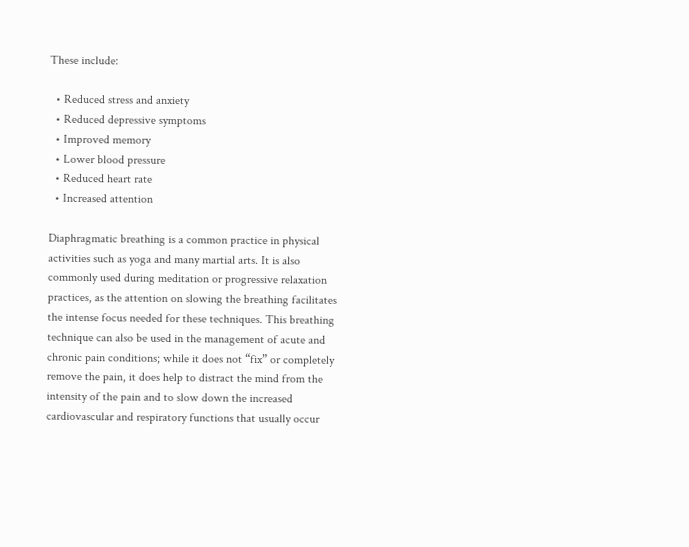These include:

  • Reduced stress and anxiety
  • Reduced depressive symptoms
  • Improved memory
  • Lower blood pressure
  • Reduced heart rate
  • Increased attention

Diaphragmatic breathing is a common practice in physical activities such as yoga and many martial arts. It is also commonly used during meditation or progressive relaxation practices, as the attention on slowing the breathing facilitates the intense focus needed for these techniques. This breathing technique can also be used in the management of acute and chronic pain conditions; while it does not “fix” or completely remove the pain, it does help to distract the mind from the intensity of the pain and to slow down the increased cardiovascular and respiratory functions that usually occur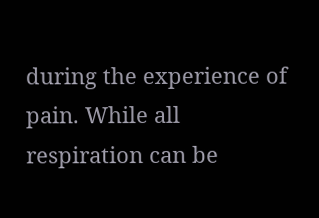during the experience of pain. While all respiration can be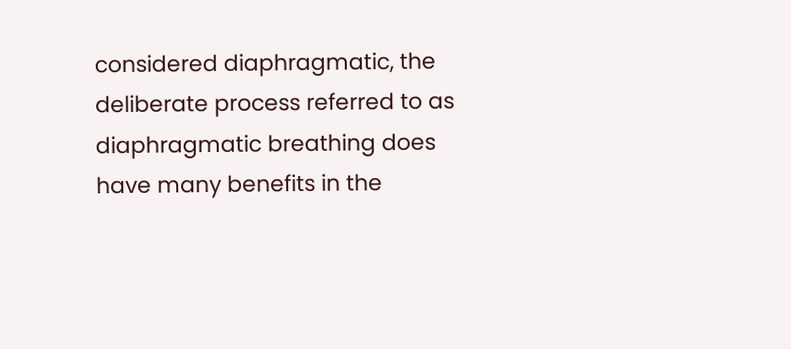considered diaphragmatic, the deliberate process referred to as diaphragmatic breathing does have many benefits in the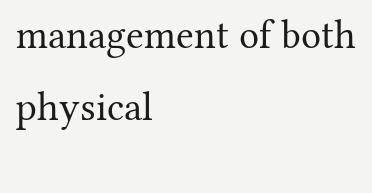management of both physical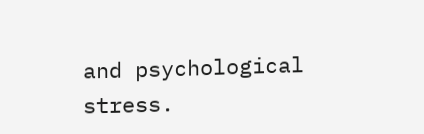and psychological stress.